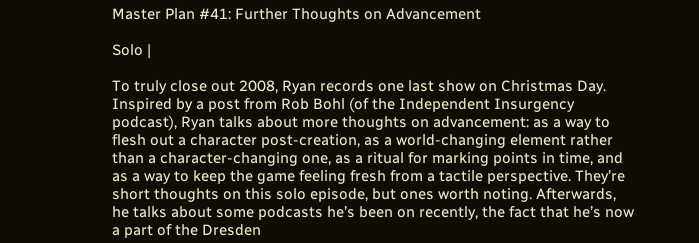Master Plan #41: Further Thoughts on Advancement

Solo |

To truly close out 2008, Ryan records one last show on Christmas Day. Inspired by a post from Rob Bohl (of the Independent Insurgency podcast), Ryan talks about more thoughts on advancement: as a way to flesh out a character post-creation, as a world-changing element rather than a character-changing one, as a ritual for marking points in time, and as a way to keep the game feeling fresh from a tactile perspective. They’re short thoughts on this solo episode, but ones worth noting. Afterwards, he talks about some podcasts he’s been on recently, the fact that he’s now a part of the Dresden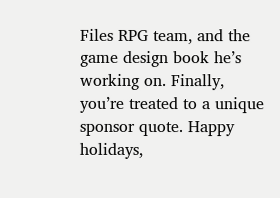Files RPG team, and the game design book he’s working on. Finally, you’re treated to a unique sponsor quote. Happy holidays,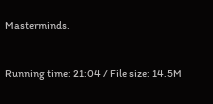Masterminds.


Running time: 21:04 / File size: 14.5M